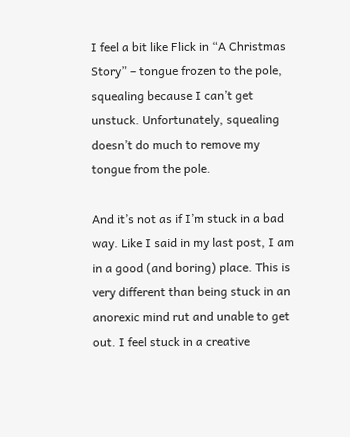I feel a bit like Flick in “A Christmas Story” – tongue frozen to the pole, squealing because I can’t get unstuck. Unfortunately, squealing doesn’t do much to remove my tongue from the pole.

And it’s not as if I’m stuck in a bad way. Like I said in my last post, I am in a good (and boring) place. This is very different than being stuck in an anorexic mind rut and unable to get out. I feel stuck in a creative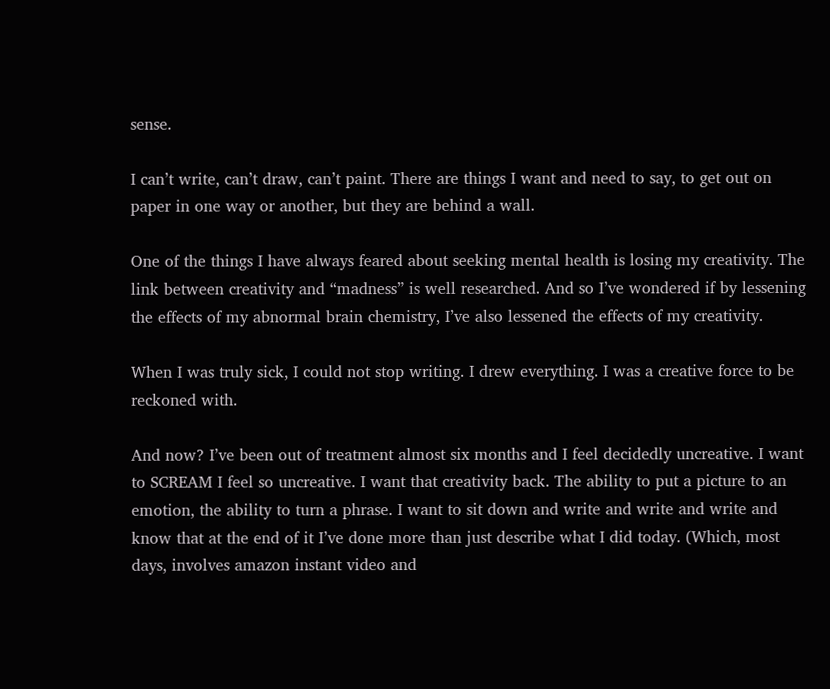sense.

I can’t write, can’t draw, can’t paint. There are things I want and need to say, to get out on paper in one way or another, but they are behind a wall.

One of the things I have always feared about seeking mental health is losing my creativity. The link between creativity and “madness” is well researched. And so I’ve wondered if by lessening the effects of my abnormal brain chemistry, I’ve also lessened the effects of my creativity.

When I was truly sick, I could not stop writing. I drew everything. I was a creative force to be reckoned with.

And now? I’ve been out of treatment almost six months and I feel decidedly uncreative. I want to SCREAM I feel so uncreative. I want that creativity back. The ability to put a picture to an emotion, the ability to turn a phrase. I want to sit down and write and write and write and know that at the end of it I’ve done more than just describe what I did today. (Which, most days, involves amazon instant video and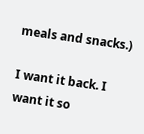meals and snacks.)

I want it back. I want it so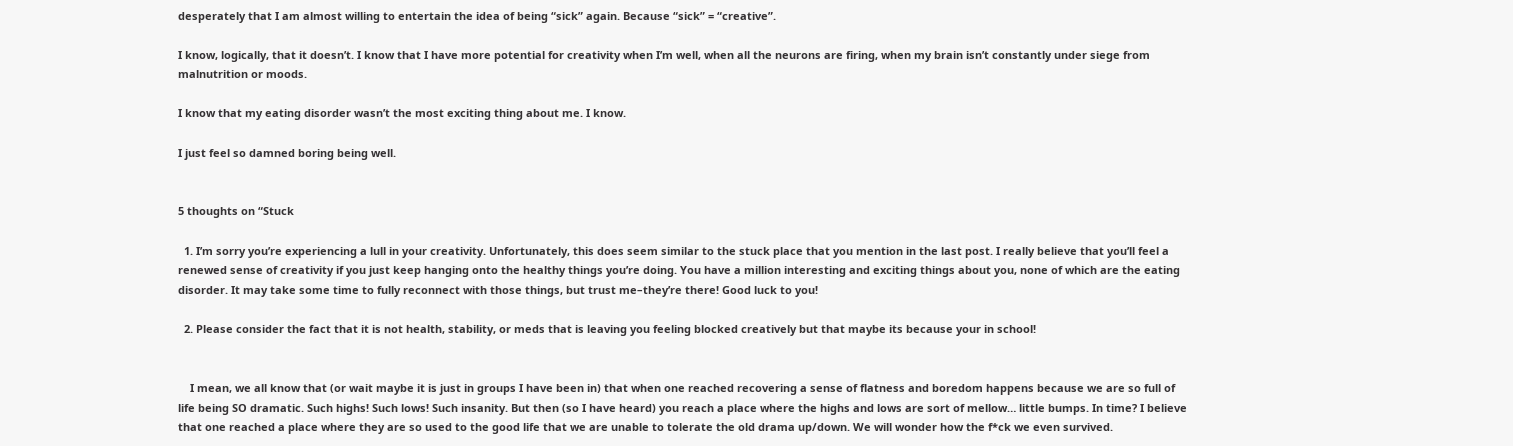desperately that I am almost willing to entertain the idea of being “sick” again. Because “sick” = “creative”.

I know, logically, that it doesn’t. I know that I have more potential for creativity when I’m well, when all the neurons are firing, when my brain isn’t constantly under siege from malnutrition or moods.

I know that my eating disorder wasn’t the most exciting thing about me. I know.

I just feel so damned boring being well.


5 thoughts on “Stuck

  1. I’m sorry you’re experiencing a lull in your creativity. Unfortunately, this does seem similar to the stuck place that you mention in the last post. I really believe that you’ll feel a renewed sense of creativity if you just keep hanging onto the healthy things you’re doing. You have a million interesting and exciting things about you, none of which are the eating disorder. It may take some time to fully reconnect with those things, but trust me–they’re there! Good luck to you!

  2. Please consider the fact that it is not health, stability, or meds that is leaving you feeling blocked creatively but that maybe its because your in school!


    I mean, we all know that (or wait maybe it is just in groups I have been in) that when one reached recovering a sense of flatness and boredom happens because we are so full of life being SO dramatic. Such highs! Such lows! Such insanity. But then (so I have heard) you reach a place where the highs and lows are sort of mellow… little bumps. In time? I believe that one reached a place where they are so used to the good life that we are unable to tolerate the old drama up/down. We will wonder how the f*ck we even survived.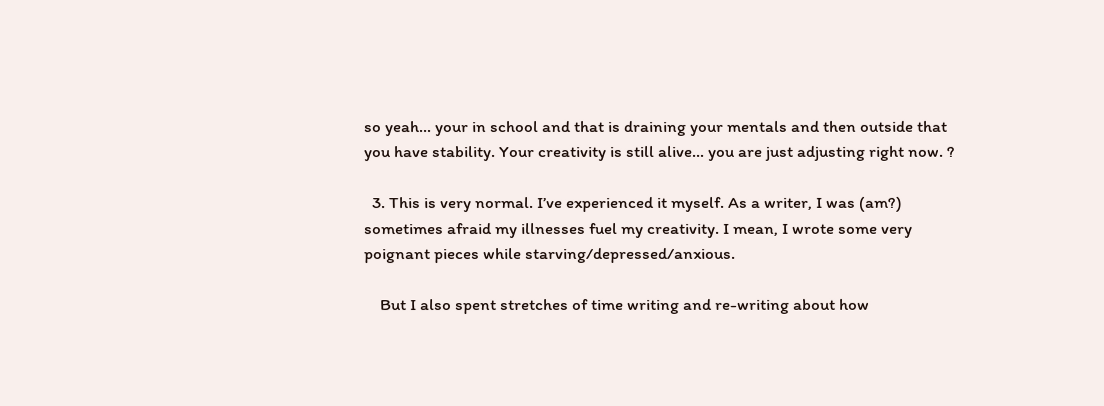so yeah… your in school and that is draining your mentals and then outside that you have stability. Your creativity is still alive… you are just adjusting right now. ?

  3. This is very normal. I’ve experienced it myself. As a writer, I was (am?) sometimes afraid my illnesses fuel my creativity. I mean, I wrote some very poignant pieces while starving/depressed/anxious.

    But I also spent stretches of time writing and re-writing about how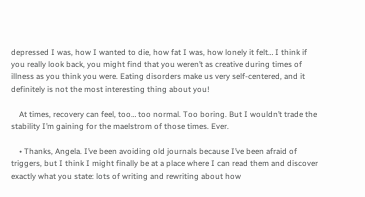depressed I was, how I wanted to die, how fat I was, how lonely it felt… I think if you really look back, you might find that you weren’t as creative during times of illness as you think you were. Eating disorders make us very self-centered, and it definitely is not the most interesting thing about you!

    At times, recovery can feel, too… too normal. Too boring. But I wouldn’t trade the stability I’m gaining for the maelstrom of those times. Ever.

    • Thanks, Angela. I’ve been avoiding old journals because I’ve been afraid of triggers, but I think I might finally be at a place where I can read them and discover exactly what you state: lots of writing and rewriting about how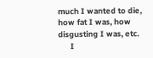much I wanted to die, how fat I was, how disgusting I was, etc.
      I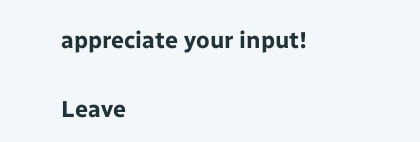appreciate your input!

Leave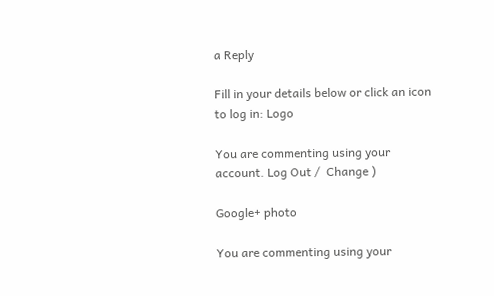a Reply

Fill in your details below or click an icon to log in: Logo

You are commenting using your account. Log Out /  Change )

Google+ photo

You are commenting using your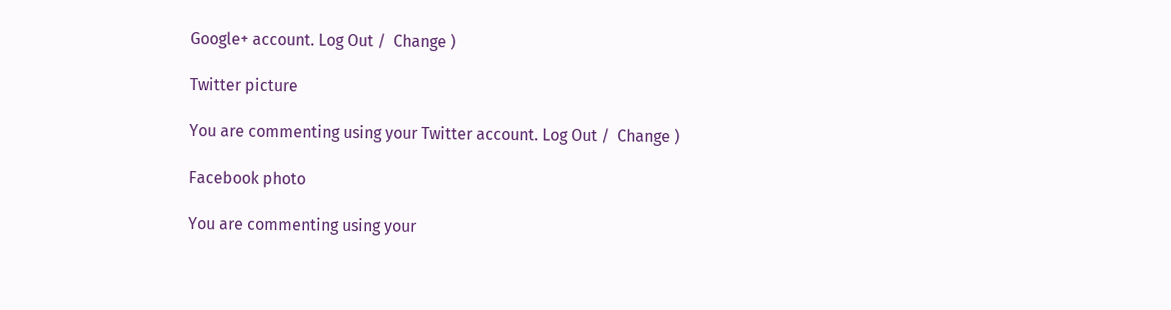Google+ account. Log Out /  Change )

Twitter picture

You are commenting using your Twitter account. Log Out /  Change )

Facebook photo

You are commenting using your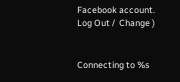Facebook account. Log Out /  Change )


Connecting to %s